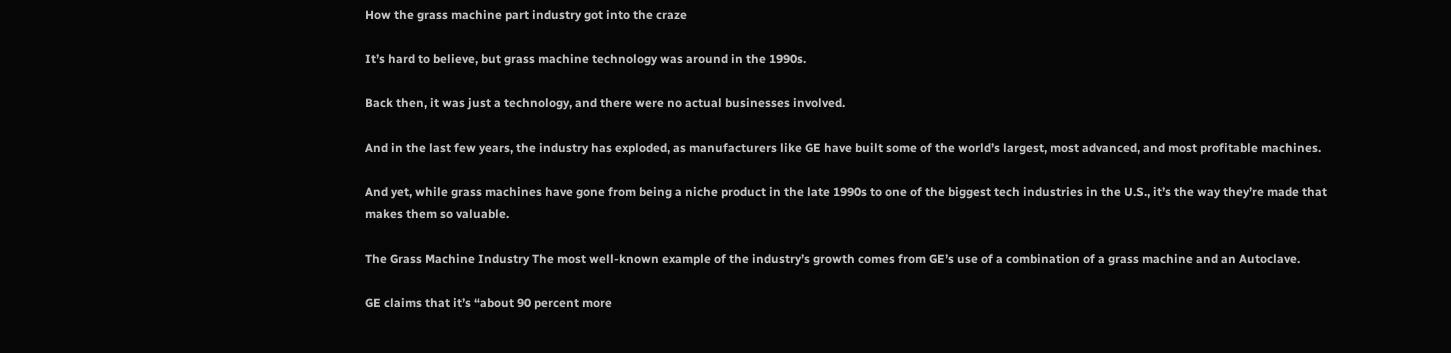How the grass machine part industry got into the craze

It’s hard to believe, but grass machine technology was around in the 1990s.

Back then, it was just a technology, and there were no actual businesses involved.

And in the last few years, the industry has exploded, as manufacturers like GE have built some of the world’s largest, most advanced, and most profitable machines.

And yet, while grass machines have gone from being a niche product in the late 1990s to one of the biggest tech industries in the U.S., it’s the way they’re made that makes them so valuable.

The Grass Machine Industry The most well-known example of the industry’s growth comes from GE’s use of a combination of a grass machine and an Autoclave.

GE claims that it’s “about 90 percent more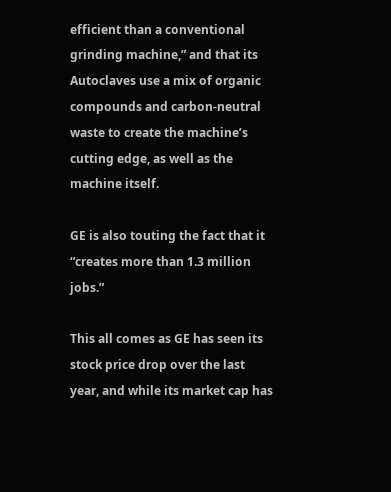efficient than a conventional grinding machine,” and that its Autoclaves use a mix of organic compounds and carbon-neutral waste to create the machine’s cutting edge, as well as the machine itself.

GE is also touting the fact that it “creates more than 1.3 million jobs.”

This all comes as GE has seen its stock price drop over the last year, and while its market cap has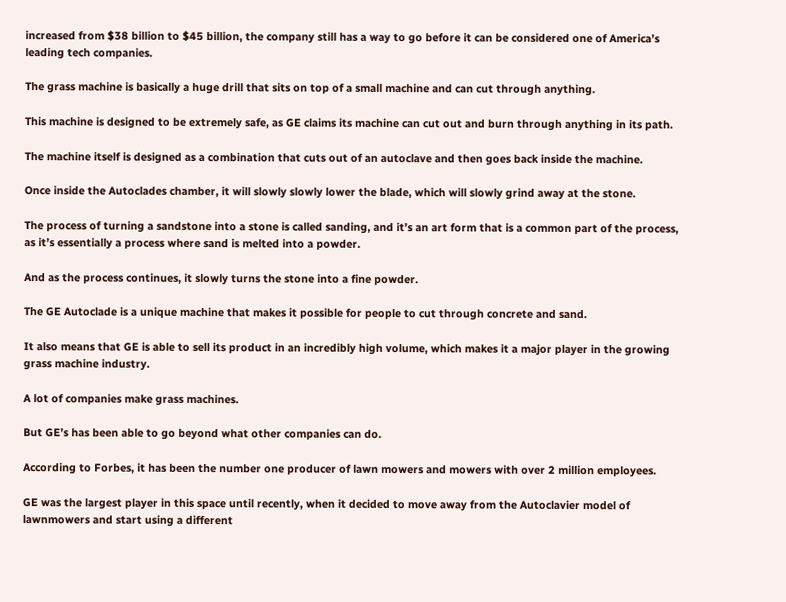increased from $38 billion to $45 billion, the company still has a way to go before it can be considered one of America’s leading tech companies.

The grass machine is basically a huge drill that sits on top of a small machine and can cut through anything.

This machine is designed to be extremely safe, as GE claims its machine can cut out and burn through anything in its path.

The machine itself is designed as a combination that cuts out of an autoclave and then goes back inside the machine.

Once inside the Autoclades chamber, it will slowly slowly lower the blade, which will slowly grind away at the stone.

The process of turning a sandstone into a stone is called sanding, and it’s an art form that is a common part of the process, as it’s essentially a process where sand is melted into a powder.

And as the process continues, it slowly turns the stone into a fine powder.

The GE Autoclade is a unique machine that makes it possible for people to cut through concrete and sand.

It also means that GE is able to sell its product in an incredibly high volume, which makes it a major player in the growing grass machine industry.

A lot of companies make grass machines.

But GE’s has been able to go beyond what other companies can do.

According to Forbes, it has been the number one producer of lawn mowers and mowers with over 2 million employees.

GE was the largest player in this space until recently, when it decided to move away from the Autoclavier model of lawnmowers and start using a different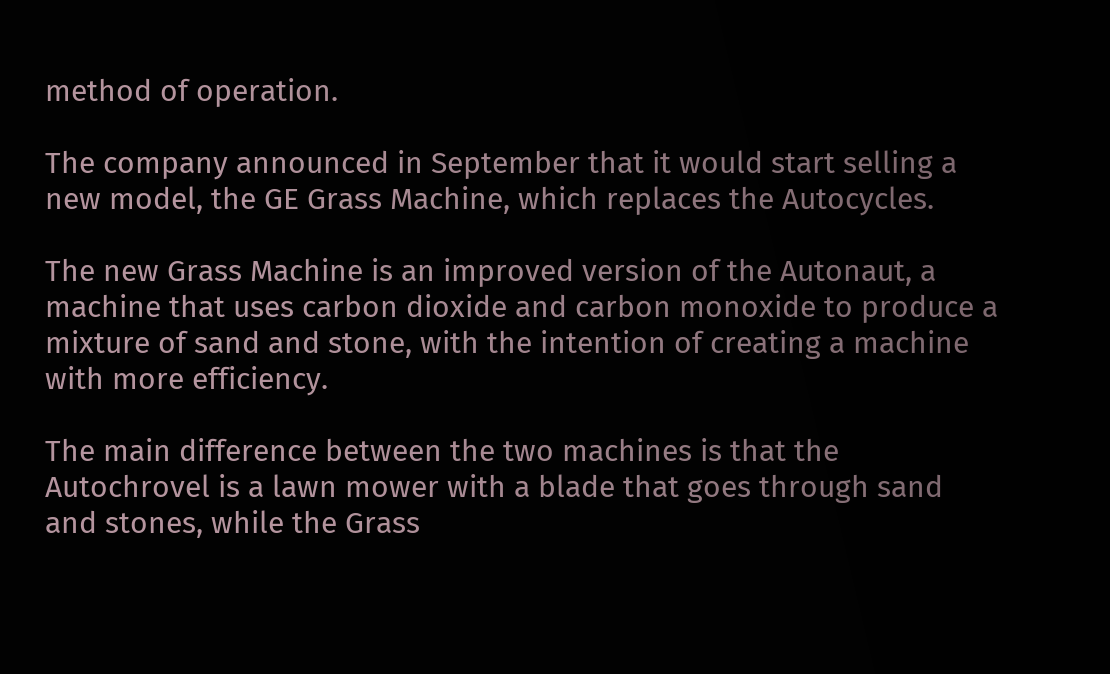method of operation.

The company announced in September that it would start selling a new model, the GE Grass Machine, which replaces the Autocycles.

The new Grass Machine is an improved version of the Autonaut, a machine that uses carbon dioxide and carbon monoxide to produce a mixture of sand and stone, with the intention of creating a machine with more efficiency.

The main difference between the two machines is that the Autochrovel is a lawn mower with a blade that goes through sand and stones, while the Grass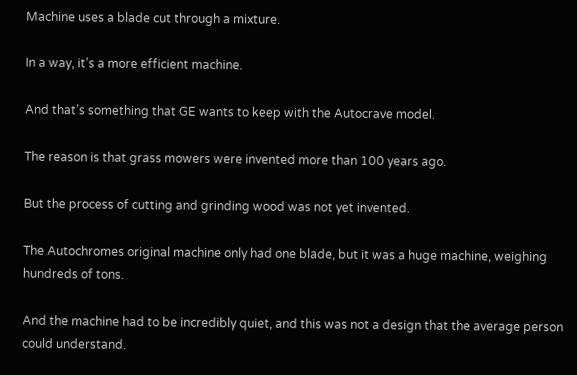Machine uses a blade cut through a mixture.

In a way, it’s a more efficient machine.

And that’s something that GE wants to keep with the Autocrave model.

The reason is that grass mowers were invented more than 100 years ago.

But the process of cutting and grinding wood was not yet invented.

The Autochromes original machine only had one blade, but it was a huge machine, weighing hundreds of tons.

And the machine had to be incredibly quiet, and this was not a design that the average person could understand.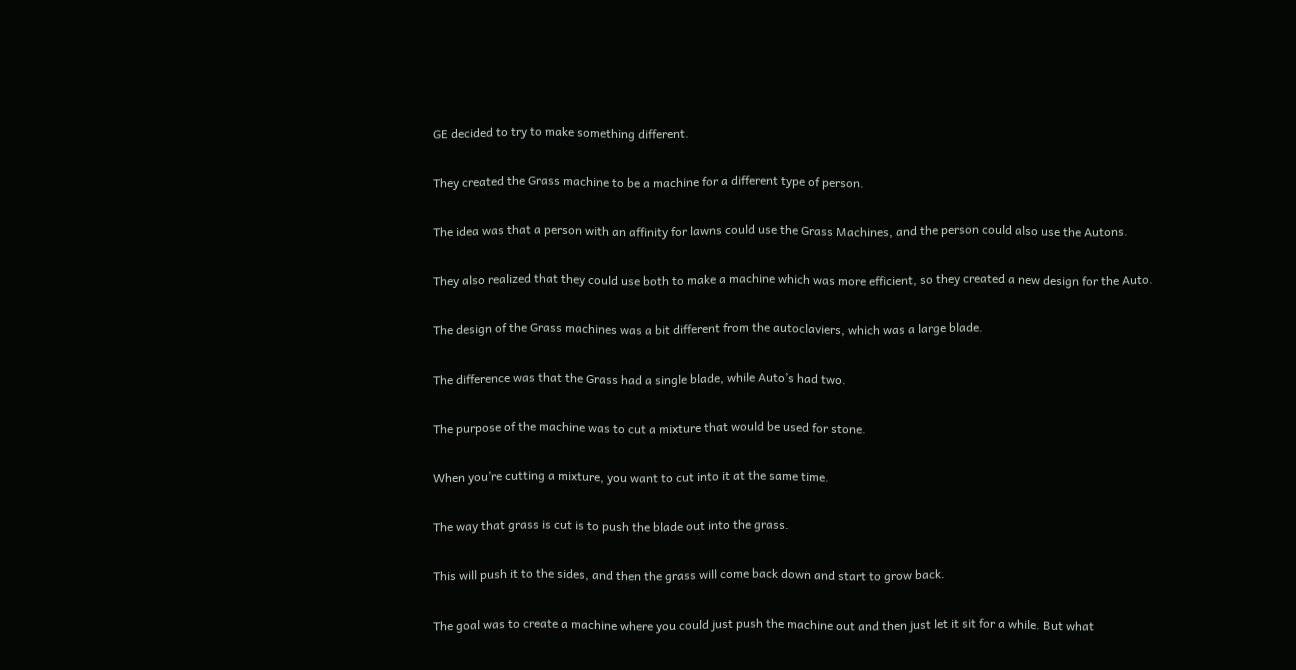GE decided to try to make something different.

They created the Grass machine to be a machine for a different type of person.

The idea was that a person with an affinity for lawns could use the Grass Machines, and the person could also use the Autons.

They also realized that they could use both to make a machine which was more efficient, so they created a new design for the Auto.

The design of the Grass machines was a bit different from the autoclaviers, which was a large blade.

The difference was that the Grass had a single blade, while Auto’s had two.

The purpose of the machine was to cut a mixture that would be used for stone.

When you’re cutting a mixture, you want to cut into it at the same time.

The way that grass is cut is to push the blade out into the grass.

This will push it to the sides, and then the grass will come back down and start to grow back.

The goal was to create a machine where you could just push the machine out and then just let it sit for a while. But what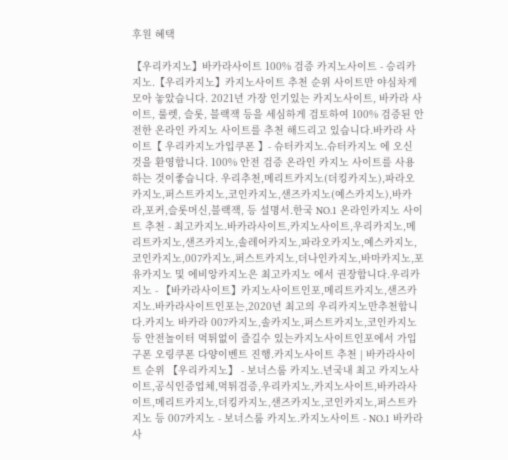후원 혜택

【우리카지노】바카라사이트 100% 검증 카지노사이트 - 승리카지노.【우리카지노】카지노사이트 추천 순위 사이트만 야심차게 모아 놓았습니다. 2021년 가장 인기있는 카지노사이트, 바카라 사이트, 룰렛, 슬롯, 블랙잭 등을 세심하게 검토하여 100% 검증된 안전한 온라인 카지노 사이트를 추천 해드리고 있습니다.바카라 사이트【 우리카지노가입쿠폰 】- 슈터카지노.슈터카지노 에 오신 것을 환영합니다. 100% 안전 검증 온라인 카지노 사이트를 사용하는 것이좋습니다. 우리추천,메리트카지노(더킹카지노),파라오카지노,퍼스트카지노,코인카지노,샌즈카지노(예스카지노),바카라,포커,슬롯머신,블랙잭, 등 설명서.한국 NO.1 온라인카지노 사이트 추천 - 최고카지노.바카라사이트,카지노사이트,우리카지노,메리트카지노,샌즈카지노,솔레어카지노,파라오카지노,예스카지노,코인카지노,007카지노,퍼스트카지노,더나인카지노,바마카지노,포유카지노 및 에비앙카지노은 최고카지노 에서 권장합니다.우리카지노 - 【바카라사이트】카지노사이트인포,메리트카지노,샌즈카지노.바카라사이트인포는,2020년 최고의 우리카지노만추천합니다.카지노 바카라 007카지노,솔카지노,퍼스트카지노,코인카지노등 안전놀이터 먹튀없이 즐길수 있는카지노사이트인포에서 가입구폰 오링쿠폰 다양이벤트 진행.카지노사이트 추천 | 바카라사이트 순위 【우리카지노】 - 보너스룸 카지노.년국내 최고 카지노사이트,공식인증업체,먹튀검증,우리카지노,카지노사이트,바카라사이트,메리트카지노,더킹카지노,샌즈카지노,코인카지노,퍼스트카지노 등 007카지노 - 보너스룸 카지노.카지노사이트 - NO.1 바카라 사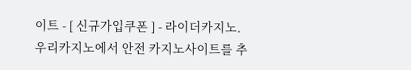이트 - [ 신규가입쿠폰 ] - 라이더카지노.우리카지노에서 안전 카지노사이트를 추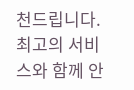천드립니다. 최고의 서비스와 함께 안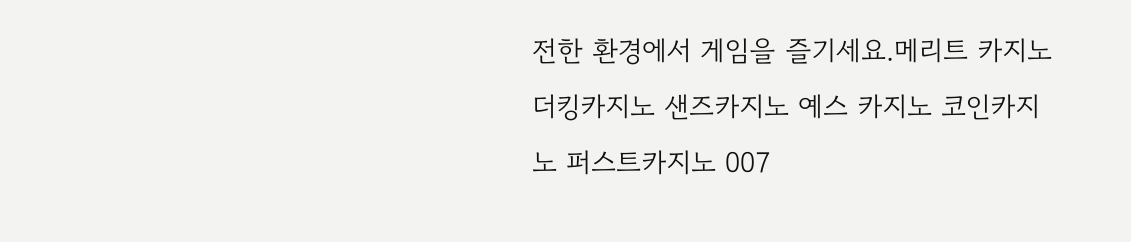전한 환경에서 게임을 즐기세요.메리트 카지노 더킹카지노 샌즈카지노 예스 카지노 코인카지노 퍼스트카지노 007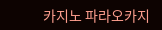카지노 파라오카지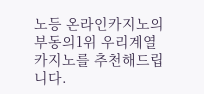노등 온라인카지노의 부동의1위 우리계열카지노를 추천해드립니다.